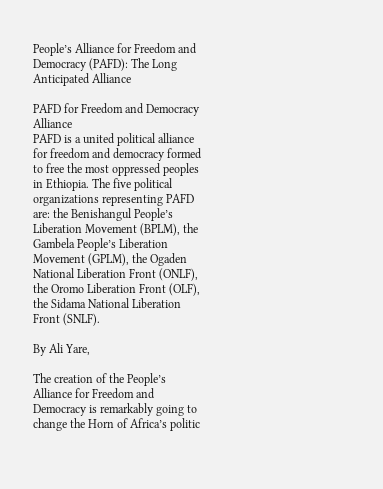People’s Alliance for Freedom and Democracy (PAFD): The Long Anticipated Alliance

PAFD for Freedom and Democracy Alliance
PAFD is a united political alliance for freedom and democracy formed to free the most oppressed peoples in Ethiopia. The five political organizations representing PAFD are: the Benishangul People’s Liberation Movement (BPLM), the Gambela People’s Liberation Movement (GPLM), the Ogaden National Liberation Front (ONLF), the Oromo Liberation Front (OLF), the Sidama National Liberation Front (SNLF).

By Ali Yare,

The creation of the People’s Alliance for Freedom and Democracy is remarkably going to change the Horn of Africa’s politic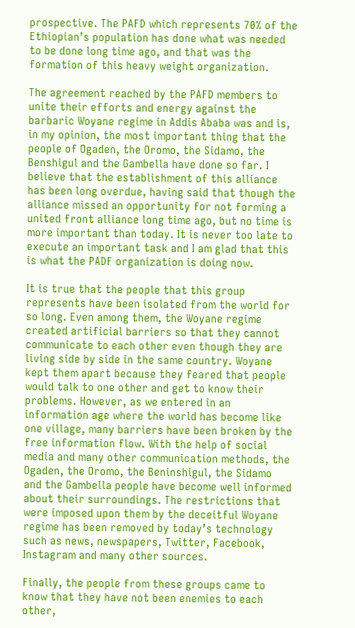prospective. The PAFD which represents 70% of the Ethiopian’s population has done what was needed to be done long time ago, and that was the formation of this heavy weight organization.

The agreement reached by the PAFD members to unite their efforts and energy against the barbaric Woyane regime in Addis Ababa was and is, in my opinion, the most important thing that the people of Ogaden, the Oromo, the Sidamo, the Benshigul and the Gambella have done so far. I believe that the establishment of this alliance has been long overdue, having said that though the alliance missed an opportunity for not forming a united front alliance long time ago, but no time is more important than today. It is never too late to execute an important task and I am glad that this is what the PADF organization is doing now.

It is true that the people that this group represents have been isolated from the world for so long. Even among them, the Woyane regime created artificial barriers so that they cannot communicate to each other even though they are living side by side in the same country. Woyane kept them apart because they feared that people would talk to one other and get to know their problems. However, as we entered in an information age where the world has become like one village, many barriers have been broken by the free information flow. With the help of social media and many other communication methods, the Ogaden, the Oromo, the Beninshigul, the Sidamo and the Gambella people have become well informed about their surroundings. The restrictions that were imposed upon them by the deceitful Woyane regime has been removed by today’s technology such as news, newspapers, Twitter, Facebook, Instagram and many other sources.

Finally, the people from these groups came to know that they have not been enemies to each other,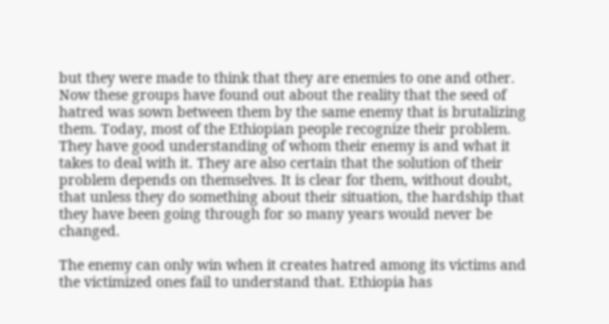but they were made to think that they are enemies to one and other. Now these groups have found out about the reality that the seed of hatred was sown between them by the same enemy that is brutalizing them. Today, most of the Ethiopian people recognize their problem. They have good understanding of whom their enemy is and what it takes to deal with it. They are also certain that the solution of their problem depends on themselves. It is clear for them, without doubt, that unless they do something about their situation, the hardship that they have been going through for so many years would never be changed.

The enemy can only win when it creates hatred among its victims and the victimized ones fail to understand that. Ethiopia has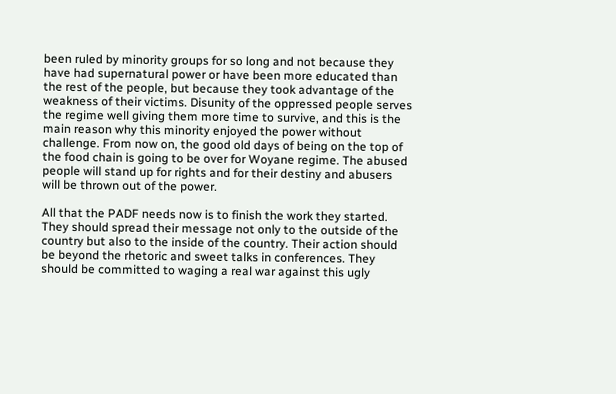been ruled by minority groups for so long and not because they have had supernatural power or have been more educated than the rest of the people, but because they took advantage of the weakness of their victims. Disunity of the oppressed people serves the regime well giving them more time to survive, and this is the main reason why this minority enjoyed the power without challenge. From now on, the good old days of being on the top of the food chain is going to be over for Woyane regime. The abused people will stand up for rights and for their destiny and abusers will be thrown out of the power.

All that the PADF needs now is to finish the work they started. They should spread their message not only to the outside of the country but also to the inside of the country. Their action should be beyond the rhetoric and sweet talks in conferences. They should be committed to waging a real war against this ugly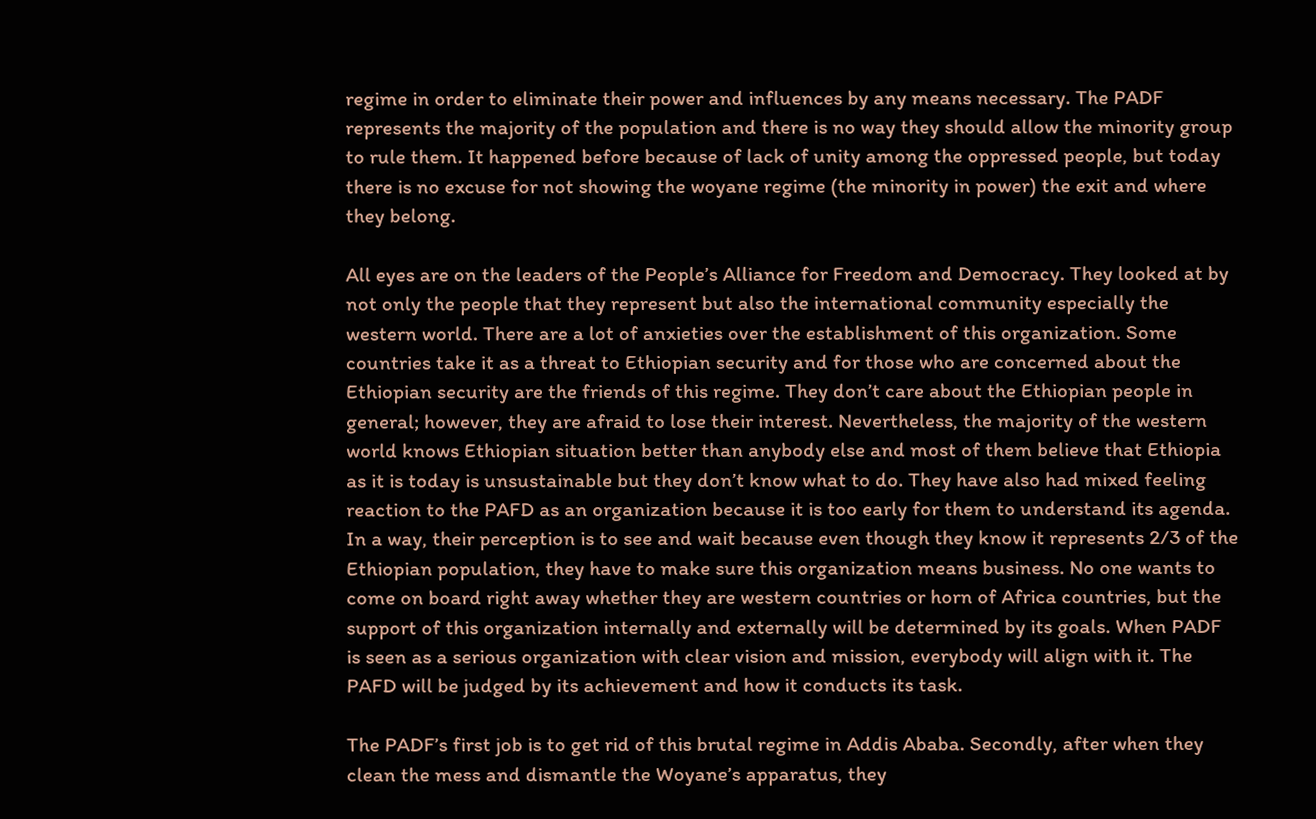regime in order to eliminate their power and influences by any means necessary. The PADF represents the majority of the population and there is no way they should allow the minority group to rule them. It happened before because of lack of unity among the oppressed people, but today there is no excuse for not showing the woyane regime (the minority in power) the exit and where they belong.

All eyes are on the leaders of the People’s Alliance for Freedom and Democracy. They looked at by not only the people that they represent but also the international community especially the western world. There are a lot of anxieties over the establishment of this organization. Some countries take it as a threat to Ethiopian security and for those who are concerned about the Ethiopian security are the friends of this regime. They don’t care about the Ethiopian people in general; however, they are afraid to lose their interest. Nevertheless, the majority of the western world knows Ethiopian situation better than anybody else and most of them believe that Ethiopia as it is today is unsustainable but they don’t know what to do. They have also had mixed feeling reaction to the PAFD as an organization because it is too early for them to understand its agenda. In a way, their perception is to see and wait because even though they know it represents 2/3 of the Ethiopian population, they have to make sure this organization means business. No one wants to come on board right away whether they are western countries or horn of Africa countries, but the support of this organization internally and externally will be determined by its goals. When PADF is seen as a serious organization with clear vision and mission, everybody will align with it. The PAFD will be judged by its achievement and how it conducts its task.

The PADF’s first job is to get rid of this brutal regime in Addis Ababa. Secondly, after when they clean the mess and dismantle the Woyane’s apparatus, they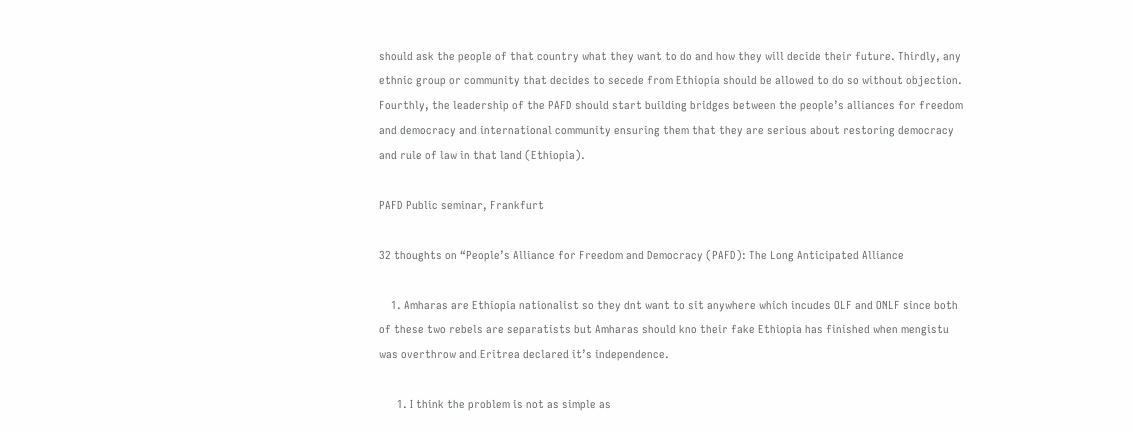should ask the people of that country what they want to do and how they will decide their future. Thirdly, any ethnic group or community that decides to secede from Ethiopia should be allowed to do so without objection. Fourthly, the leadership of the PAFD should start building bridges between the people’s alliances for freedom and democracy and international community ensuring them that they are serious about restoring democracy and rule of law in that land (Ethiopia).

PAFD Public seminar, Frankfurt

32 thoughts on “People’s Alliance for Freedom and Democracy (PAFD): The Long Anticipated Alliance

    1. Amharas are Ethiopia nationalist so they dnt want to sit anywhere which incudes OLF and ONLF since both of these two rebels are separatists but Amharas should kno their fake Ethiopia has finished when mengistu was overthrow and Eritrea declared it’s independence.

      1. I think the problem is not as simple as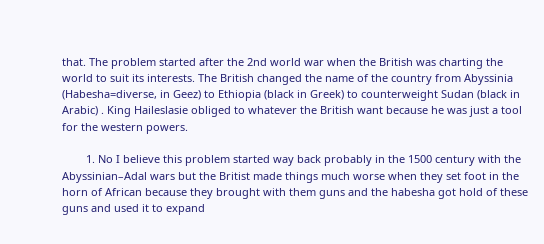that. The problem started after the 2nd world war when the British was charting the world to suit its interests. The British changed the name of the country from Abyssinia (Habesha=diverse, in Geez) to Ethiopia (black in Greek) to counterweight Sudan (black in Arabic) . King Haileslasie obliged to whatever the British want because he was just a tool for the western powers.

        1. No I believe this problem started way back probably in the 1500 century with the Abyssinian–Adal wars but the Britist made things much worse when they set foot in the horn of African because they brought with them guns and the habesha got hold of these guns and used it to expand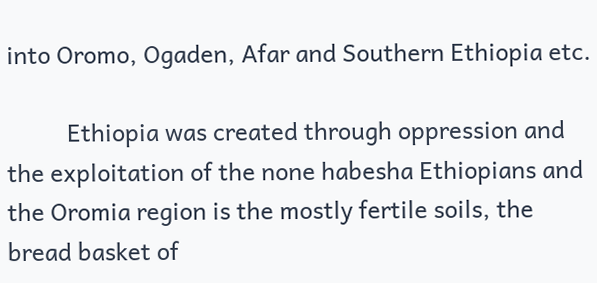into Oromo, Ogaden, Afar and Southern Ethiopia etc.

          Ethiopia was created through oppression and the exploitation of the none habesha Ethiopians and the Oromia region is the mostly fertile soils, the bread basket of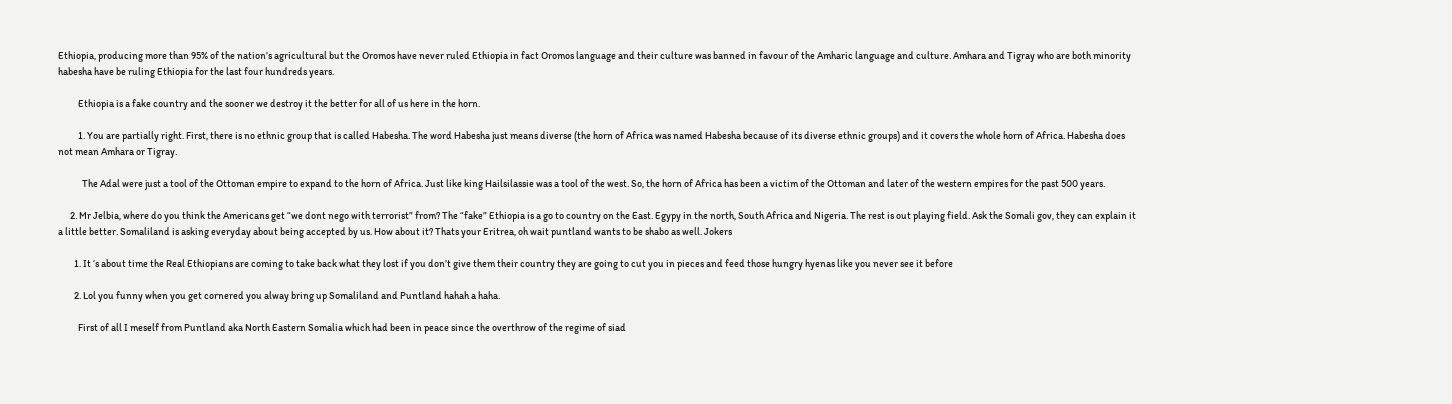Ethiopia, producing more than 95% of the nation’s agricultural but the Oromos have never ruled Ethiopia in fact Oromos language and their culture was banned in favour of the Amharic language and culture. Amhara and Tigray who are both minority habesha have be ruling Ethiopia for the last four hundreds years.

          Ethiopia is a fake country and the sooner we destroy it the better for all of us here in the horn.

          1. You are partially right. First, there is no ethnic group that is called Habesha. The word Habesha just means diverse (the horn of Africa was named Habesha because of its diverse ethnic groups) and it covers the whole horn of Africa. Habesha does not mean Amhara or Tigray.

            The Adal were just a tool of the Ottoman empire to expand to the horn of Africa. Just like king Hailsilassie was a tool of the west. So, the horn of Africa has been a victim of the Ottoman and later of the western empires for the past 500 years.

      2. Mr Jelbia, where do you think the Americans get “we dont nego with terrorist” from? The “fake” Ethiopia is a go to country on the East. Egypy in the north, South Africa and Nigeria. The rest is out playing field. Ask the Somali gov, they can explain it a little better. Somaliland is asking everyday about being accepted by us. How about it? Thats your Eritrea, oh wait puntland wants to be shabo as well. Jokers

        1. It ‘s about time the Real Ethiopians are coming to take back what they lost if you don’t give them their country they are going to cut you in pieces and feed those hungry hyenas like you never see it before

        2. Lol you funny when you get cornered you alway bring up Somaliland and Puntland hahah a haha.

          First of all I meself from Puntland aka North Eastern Somalia which had been in peace since the overthrow of the regime of siad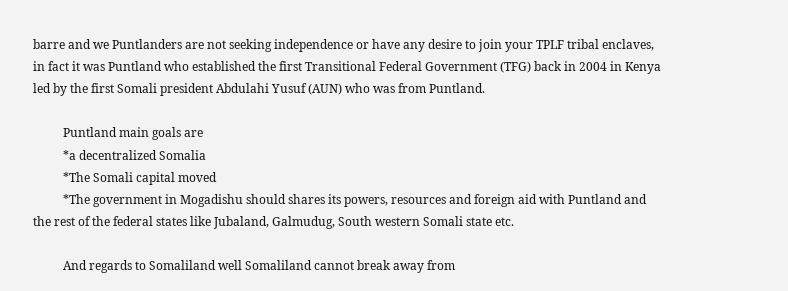barre and we Puntlanders are not seeking independence or have any desire to join your TPLF tribal enclaves, in fact it was Puntland who established the first Transitional Federal Government (TFG) back in 2004 in Kenya led by the first Somali president Abdulahi Yusuf (AUN) who was from Puntland.

          Puntland main goals are
          *a decentralized Somalia
          *The Somali capital moved
          *The government in Mogadishu should shares its powers, resources and foreign aid with Puntland and the rest of the federal states like Jubaland, Galmudug, South western Somali state etc.

          And regards to Somaliland well Somaliland cannot break away from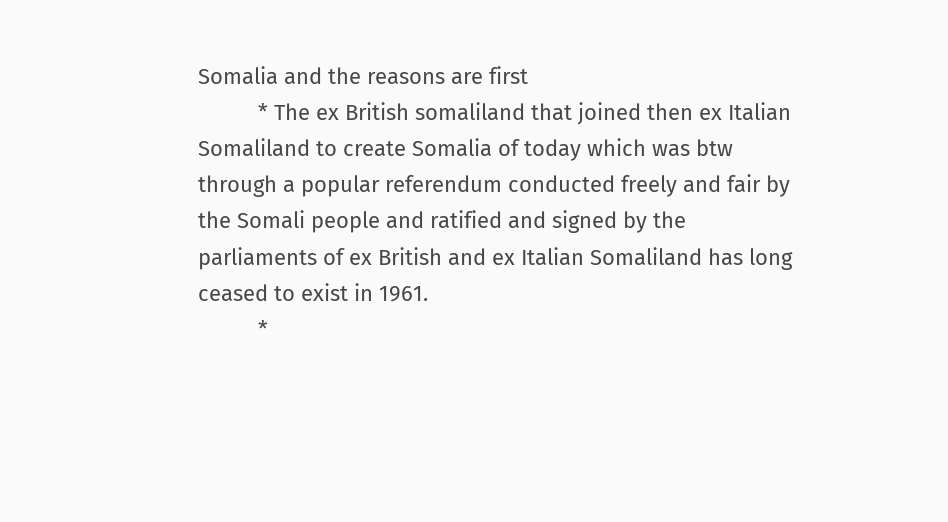Somalia and the reasons are first
          * The ex British somaliland that joined then ex Italian Somaliland to create Somalia of today which was btw through a popular referendum conducted freely and fair by the Somali people and ratified and signed by the parliaments of ex British and ex Italian Somaliland has long ceased to exist in 1961.
          *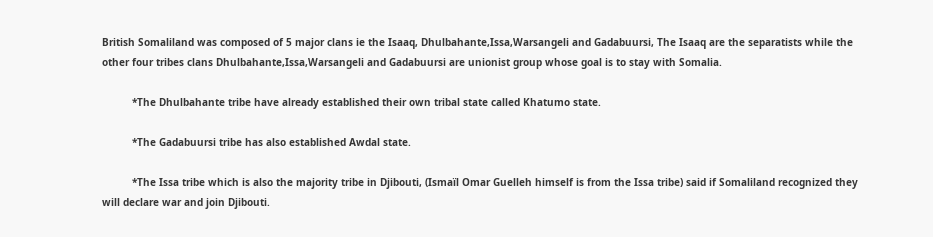British Somaliland was composed of 5 major clans ie the Isaaq, Dhulbahante,Issa,Warsangeli and Gadabuursi, The Isaaq are the separatists while the other four tribes clans Dhulbahante,Issa,Warsangeli and Gadabuursi are unionist group whose goal is to stay with Somalia.

          *The Dhulbahante tribe have already established their own tribal state called Khatumo state.

          *The Gadabuursi tribe has also established Awdal state.

          *The Issa tribe which is also the majority tribe in Djibouti, (Ismaïl Omar Guelleh himself is from the Issa tribe) said if Somaliland recognized they will declare war and join Djibouti.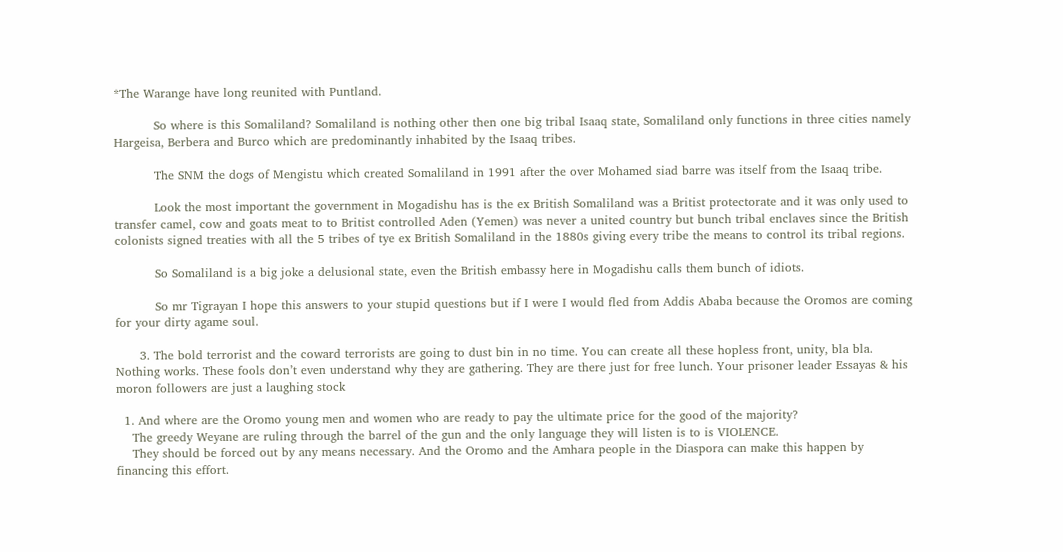*The Warange have long reunited with Puntland.

          So where is this Somaliland? Somaliland is nothing other then one big tribal Isaaq state, Somaliland only functions in three cities namely Hargeisa, Berbera and Burco which are predominantly inhabited by the Isaaq tribes.

          The SNM the dogs of Mengistu which created Somaliland in 1991 after the over Mohamed siad barre was itself from the Isaaq tribe.

          Look the most important the government in Mogadishu has is the ex British Somaliland was a Britist protectorate and it was only used to transfer camel, cow and goats meat to to Britist controlled Aden (Yemen) was never a united country but bunch tribal enclaves since the British colonists signed treaties with all the 5 tribes of tye ex British Somaliland in the 1880s giving every tribe the means to control its tribal regions.

          So Somaliland is a big joke a delusional state, even the British embassy here in Mogadishu calls them bunch of idiots.

          So mr Tigrayan I hope this answers to your stupid questions but if I were I would fled from Addis Ababa because the Oromos are coming for your dirty agame soul.

      3. The bold terrorist and the coward terrorists are going to dust bin in no time. You can create all these hopless front, unity, bla bla. Nothing works. These fools don’t even understand why they are gathering. They are there just for free lunch. Your prisoner leader Essayas & his moron followers are just a laughing stock

  1. And where are the Oromo young men and women who are ready to pay the ultimate price for the good of the majority?
    The greedy Weyane are ruling through the barrel of the gun and the only language they will listen is to is VIOLENCE.
    They should be forced out by any means necessary. And the Oromo and the Amhara people in the Diaspora can make this happen by financing this effort.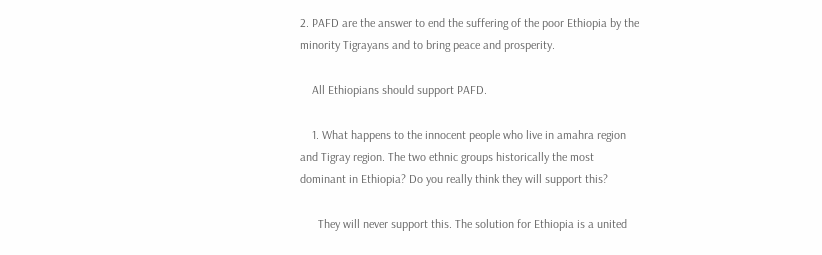2. PAFD are the answer to end the suffering of the poor Ethiopia by the minority Tigrayans and to bring peace and prosperity.

    All Ethiopians should support PAFD.

    1. What happens to the innocent people who live in amahra region and Tigray region. The two ethnic groups historically the most dominant in Ethiopia? Do you really think they will support this?

      They will never support this. The solution for Ethiopia is a united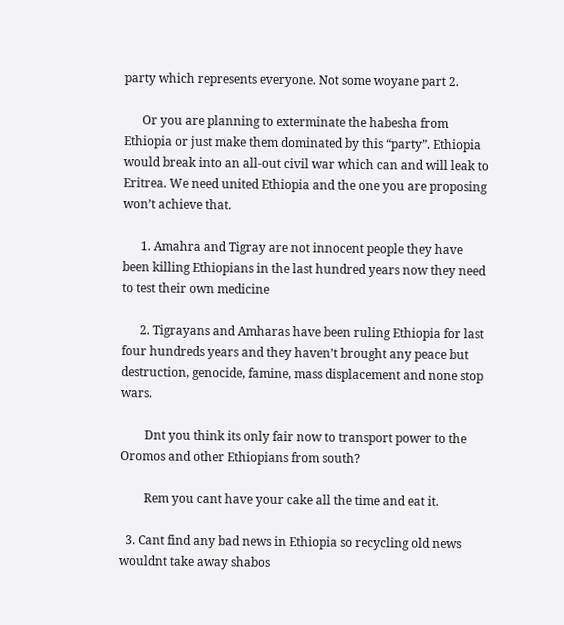party which represents everyone. Not some woyane part 2.

      Or you are planning to exterminate the habesha from Ethiopia or just make them dominated by this “party”. Ethiopia would break into an all-out civil war which can and will leak to Eritrea. We need united Ethiopia and the one you are proposing won’t achieve that.

      1. Amahra and Tigray are not innocent people they have been killing Ethiopians in the last hundred years now they need to test their own medicine

      2. Tigrayans and Amharas have been ruling Ethiopia for last four hundreds years and they haven’t brought any peace but destruction, genocide, famine, mass displacement and none stop wars.

        Dnt you think its only fair now to transport power to the Oromos and other Ethiopians from south?

        Rem you cant have your cake all the time and eat it.

  3. Cant find any bad news in Ethiopia so recycling old news wouldnt take away shabos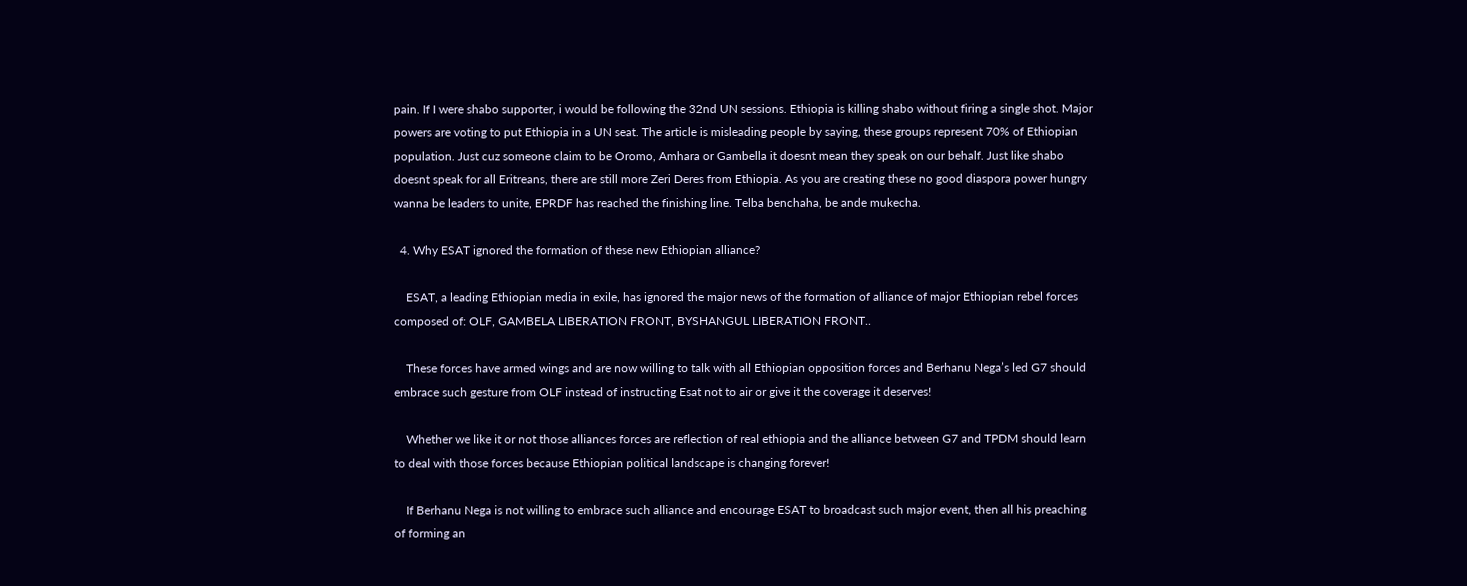pain. If I were shabo supporter, i would be following the 32nd UN sessions. Ethiopia is killing shabo without firing a single shot. Major powers are voting to put Ethiopia in a UN seat. The article is misleading people by saying, these groups represent 70% of Ethiopian population. Just cuz someone claim to be Oromo, Amhara or Gambella it doesnt mean they speak on our behalf. Just like shabo doesnt speak for all Eritreans, there are still more Zeri Deres from Ethiopia. As you are creating these no good diaspora power hungry wanna be leaders to unite, EPRDF has reached the finishing line. Telba benchaha, be ande mukecha.

  4. Why ESAT ignored the formation of these new Ethiopian alliance?

    ESAT, a leading Ethiopian media in exile, has ignored the major news of the formation of alliance of major Ethiopian rebel forces composed of: OLF, GAMBELA LIBERATION FRONT, BYSHANGUL LIBERATION FRONT..

    These forces have armed wings and are now willing to talk with all Ethiopian opposition forces and Berhanu Nega’s led G7 should embrace such gesture from OLF instead of instructing Esat not to air or give it the coverage it deserves!

    Whether we like it or not those alliances forces are reflection of real ethiopia and the alliance between G7 and TPDM should learn to deal with those forces because Ethiopian political landscape is changing forever!

    If Berhanu Nega is not willing to embrace such alliance and encourage ESAT to broadcast such major event, then all his preaching of forming an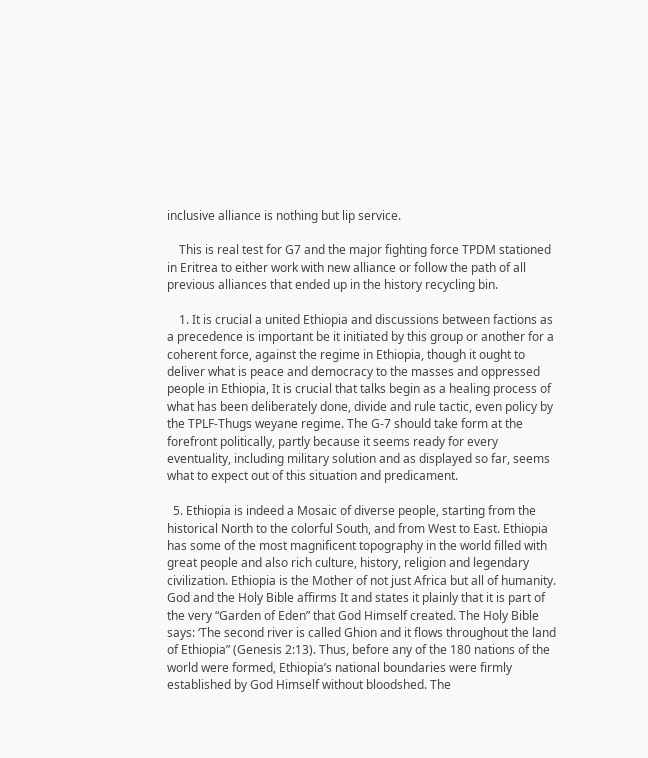inclusive alliance is nothing but lip service.

    This is real test for G7 and the major fighting force TPDM stationed in Eritrea to either work with new alliance or follow the path of all previous alliances that ended up in the history recycling bin.

    1. It is crucial a united Ethiopia and discussions between factions as a precedence is important be it initiated by this group or another for a coherent force, against the regime in Ethiopia, though it ought to deliver what is peace and democracy to the masses and oppressed people in Ethiopia, It is crucial that talks begin as a healing process of what has been deliberately done, divide and rule tactic, even policy by the TPLF-Thugs weyane regime. The G-7 should take form at the forefront politically, partly because it seems ready for every eventuality, including military solution and as displayed so far, seems what to expect out of this situation and predicament.

  5. Ethiopia is indeed a Mosaic of diverse people, starting from the historical North to the colorful South, and from West to East. Ethiopia has some of the most magnificent topography in the world filled with great people and also rich culture, history, religion and legendary civilization. Ethiopia is the Mother of not just Africa but all of humanity. God and the Holy Bible affirms It and states it plainly that it is part of the very “Garden of Eden” that God Himself created. The Holy Bible says: ‘The second river is called Ghion and it flows throughout the land of Ethiopia” (Genesis 2:13). Thus, before any of the 180 nations of the world were formed, Ethiopia’s national boundaries were firmly established by God Himself without bloodshed. The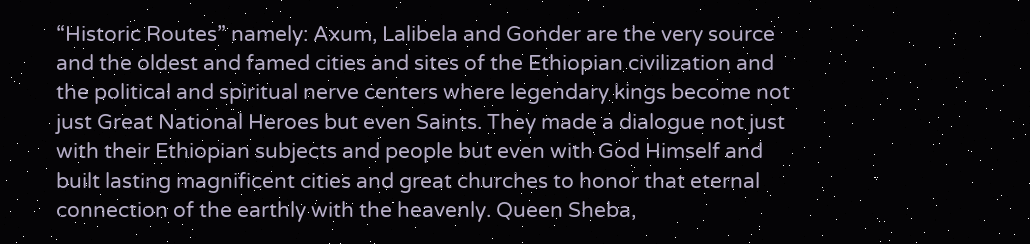“Historic Routes” namely: Axum, Lalibela and Gonder are the very source and the oldest and famed cities and sites of the Ethiopian civilization and the political and spiritual nerve centers where legendary kings become not just Great National Heroes but even Saints. They made a dialogue not just with their Ethiopian subjects and people but even with God Himself and built lasting magnificent cities and great churches to honor that eternal connection of the earthly with the heavenly. Queen Sheba,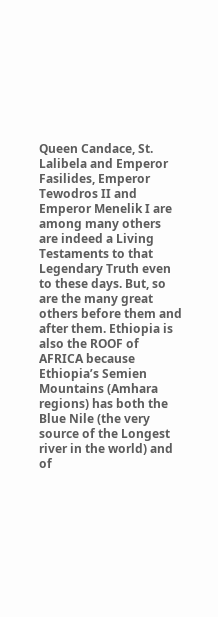Queen Candace, St. Lalibela and Emperor Fasilides, Emperor Tewodros II and Emperor Menelik I are among many others are indeed a Living Testaments to that Legendary Truth even to these days. But, so are the many great others before them and after them. Ethiopia is also the ROOF of AFRICA because Ethiopia’s Semien Mountains (Amhara regions) has both the Blue Nile (the very source of the Longest river in the world) and of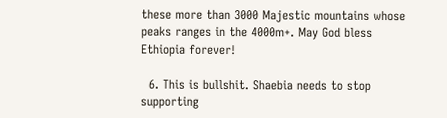these more than 3000 Majestic mountains whose peaks ranges in the 4000m+. May God bless Ethiopia forever!

  6. This is bullshit. Shaebia needs to stop supporting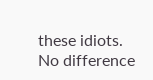these idiots. No difference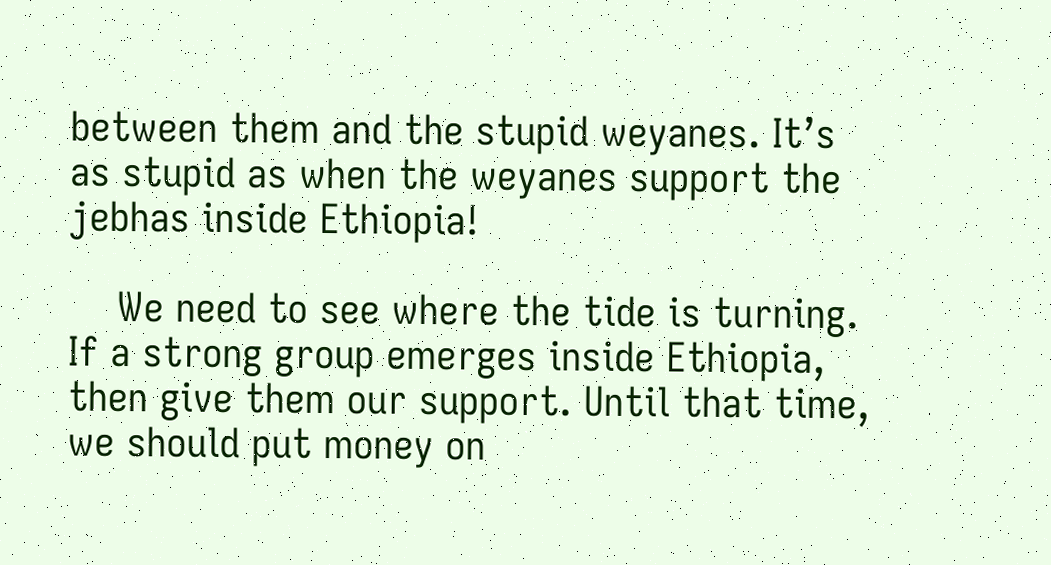between them and the stupid weyanes. It’s as stupid as when the weyanes support the jebhas inside Ethiopia!

    We need to see where the tide is turning. If a strong group emerges inside Ethiopia, then give them our support. Until that time, we should put money on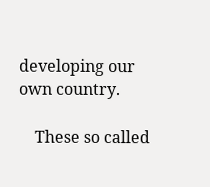developing our own country.

    These so called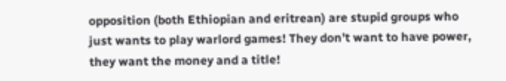opposition (both Ethiopian and eritrean) are stupid groups who just wants to play warlord games! They don’t want to have power, they want the money and a title!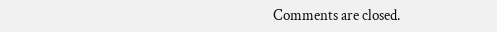Comments are closed.